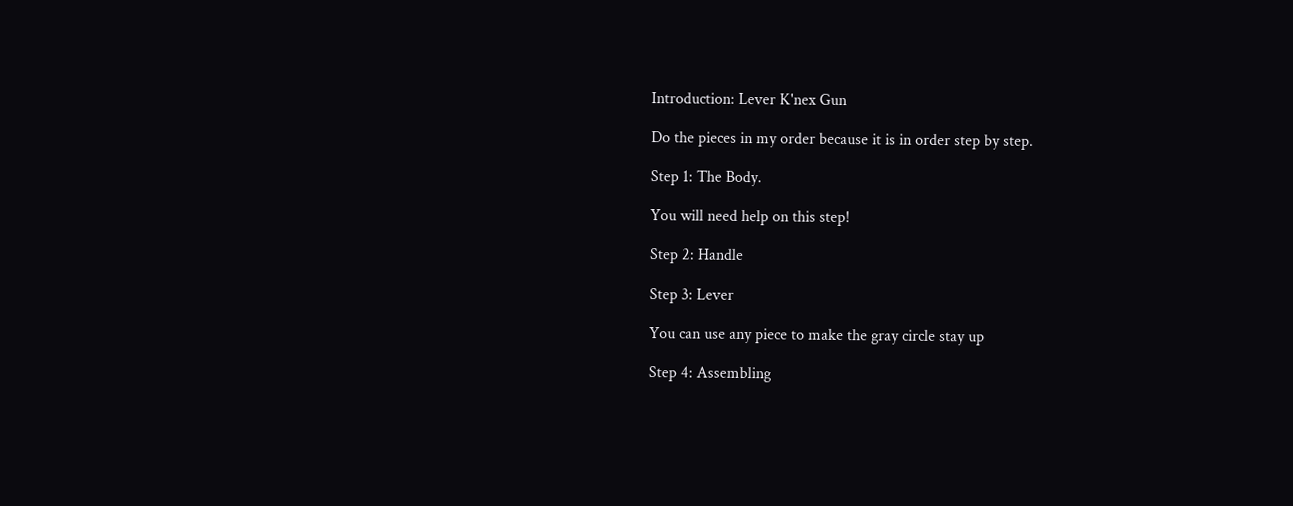Introduction: Lever K'nex Gun

Do the pieces in my order because it is in order step by step.

Step 1: The Body.

You will need help on this step!

Step 2: Handle

Step 3: Lever

You can use any piece to make the gray circle stay up

Step 4: Assembling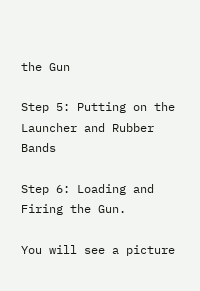the Gun

Step 5: Putting on the Launcher and Rubber Bands

Step 6: Loading and Firing the Gun.

You will see a picture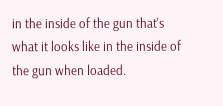in the inside of the gun that's what it looks like in the inside of the gun when loaded.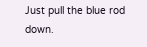Just pull the blue rod down.